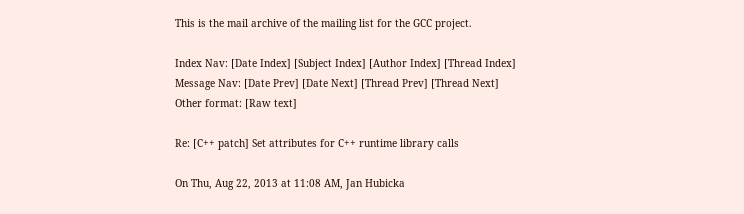This is the mail archive of the mailing list for the GCC project.

Index Nav: [Date Index] [Subject Index] [Author Index] [Thread Index]
Message Nav: [Date Prev] [Date Next] [Thread Prev] [Thread Next]
Other format: [Raw text]

Re: [C++ patch] Set attributes for C++ runtime library calls

On Thu, Aug 22, 2013 at 11:08 AM, Jan Hubicka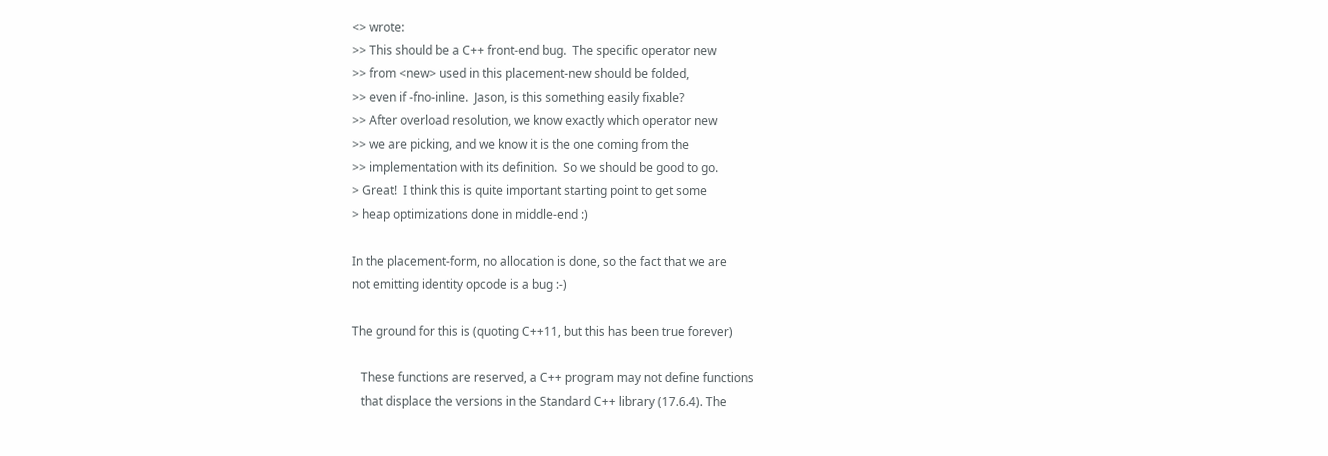<> wrote:
>> This should be a C++ front-end bug.  The specific operator new
>> from <new> used in this placement-new should be folded,
>> even if -fno-inline.  Jason, is this something easily fixable?
>> After overload resolution, we know exactly which operator new
>> we are picking, and we know it is the one coming from the
>> implementation with its definition.  So we should be good to go.
> Great!  I think this is quite important starting point to get some
> heap optimizations done in middle-end :)

In the placement-form, no allocation is done, so the fact that we are
not emitting identity opcode is a bug :-)

The ground for this is (quoting C++11, but this has been true forever)

   These functions are reserved, a C++ program may not define functions
   that displace the versions in the Standard C++ library (17.6.4). The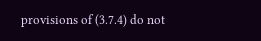provisions of (3.7.4) do not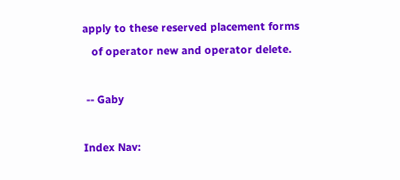apply to these reserved placement forms
   of operator new and operator delete.

 -- Gaby

Index Nav: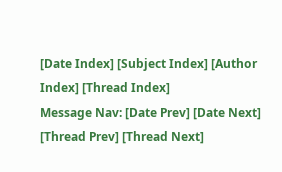[Date Index] [Subject Index] [Author Index] [Thread Index]
Message Nav: [Date Prev] [Date Next] [Thread Prev] [Thread Next]